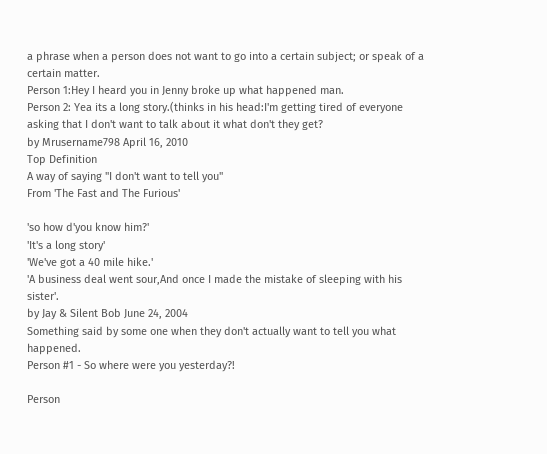a phrase when a person does not want to go into a certain subject; or speak of a certain matter.
Person 1:Hey I heard you in Jenny broke up what happened man.
Person 2: Yea its a long story.(thinks in his head:I'm getting tired of everyone asking that I don't want to talk about it what don't they get?
by Mrusername798 April 16, 2010
Top Definition
A way of saying "I don't want to tell you"
From 'The Fast and The Furious'

'so how d'you know him?'
'It's a long story'
'We've got a 40 mile hike.'
'A business deal went sour,And once I made the mistake of sleeping with his sister'.
by Jay & Silent Bob June 24, 2004
Something said by some one when they don't actually want to tell you what happened.
Person #1 - So where were you yesterday?!

Person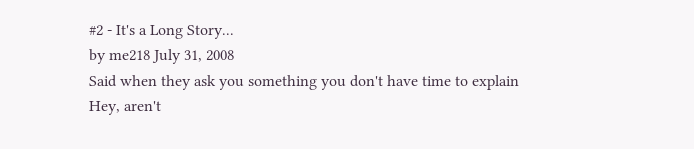#2 - It's a Long Story...
by me218 July 31, 2008
Said when they ask you something you don't have time to explain
Hey, aren't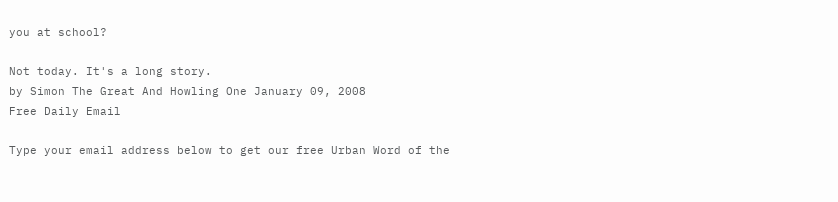you at school?

Not today. It's a long story.
by Simon The Great And Howling One January 09, 2008
Free Daily Email

Type your email address below to get our free Urban Word of the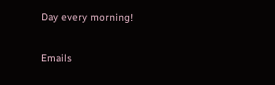Day every morning!

Emails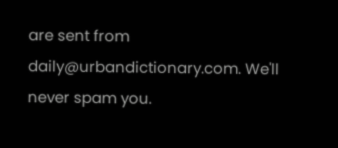are sent from daily@urbandictionary.com. We'll never spam you.